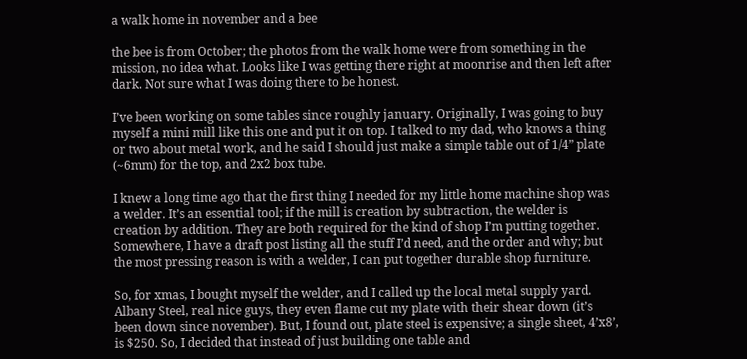a walk home in november and a bee

the bee is from October; the photos from the walk home were from something in the mission, no idea what. Looks like I was getting there right at moonrise and then left after dark. Not sure what I was doing there to be honest.

I’ve been working on some tables since roughly january. Originally, I was going to buy myself a mini mill like this one and put it on top. I talked to my dad, who knows a thing or two about metal work, and he said I should just make a simple table out of 1/4” plate (~6mm) for the top, and 2x2 box tube.

I knew a long time ago that the first thing I needed for my little home machine shop was a welder. It’s an essential tool; if the mill is creation by subtraction, the welder is creation by addition. They are both required for the kind of shop I’m putting together. Somewhere, I have a draft post listing all the stuff I’d need, and the order and why; but the most pressing reason is with a welder, I can put together durable shop furniture.

So, for xmas, I bought myself the welder, and I called up the local metal supply yard. Albany Steel, real nice guys, they even flame cut my plate with their shear down (it’s been down since november). But, I found out, plate steel is expensive; a single sheet, 4’x8’, is $250. So, I decided that instead of just building one table and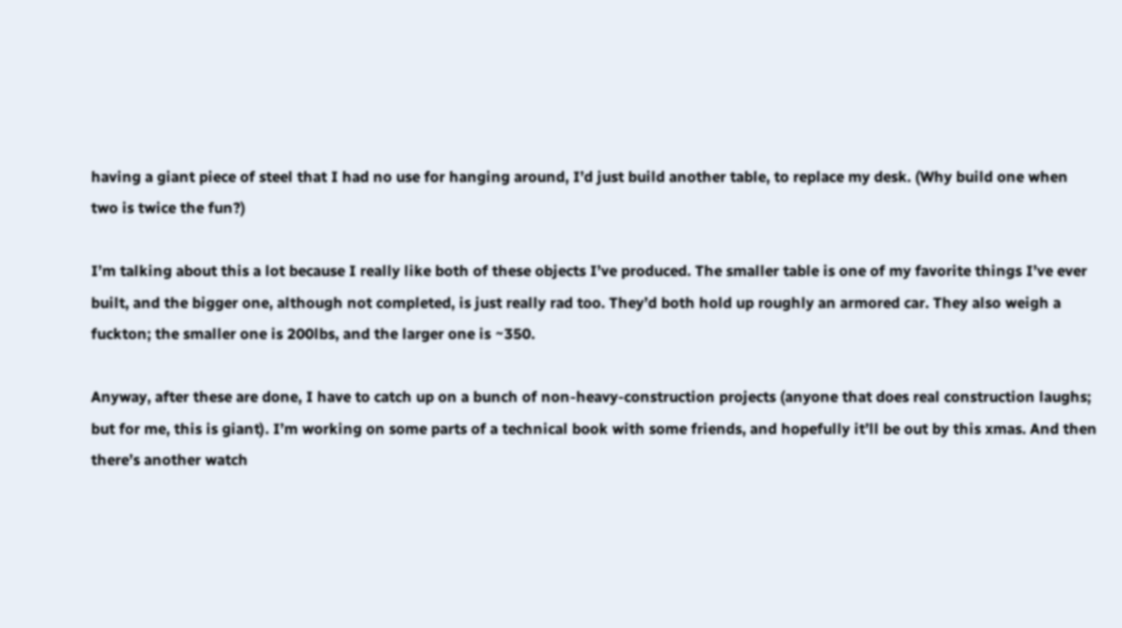having a giant piece of steel that I had no use for hanging around, I’d just build another table, to replace my desk. (Why build one when two is twice the fun?)

I’m talking about this a lot because I really like both of these objects I’ve produced. The smaller table is one of my favorite things I’ve ever built, and the bigger one, although not completed, is just really rad too. They’d both hold up roughly an armored car. They also weigh a fuckton; the smaller one is 200lbs, and the larger one is ~350.

Anyway, after these are done, I have to catch up on a bunch of non-heavy-construction projects (anyone that does real construction laughs; but for me, this is giant). I’m working on some parts of a technical book with some friends, and hopefully it’ll be out by this xmas. And then there’s another watch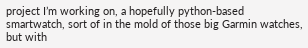project I’m working on, a hopefully python-based smartwatch, sort of in the mold of those big Garmin watches, but with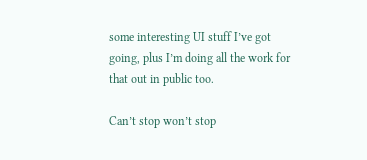some interesting UI stuff I’ve got going, plus I’m doing all the work for that out in public too.

Can’t stop won’t stop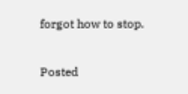forgot how to stop.

Posted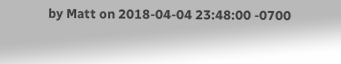by Matt on 2018-04-04 23:48:00 -0700